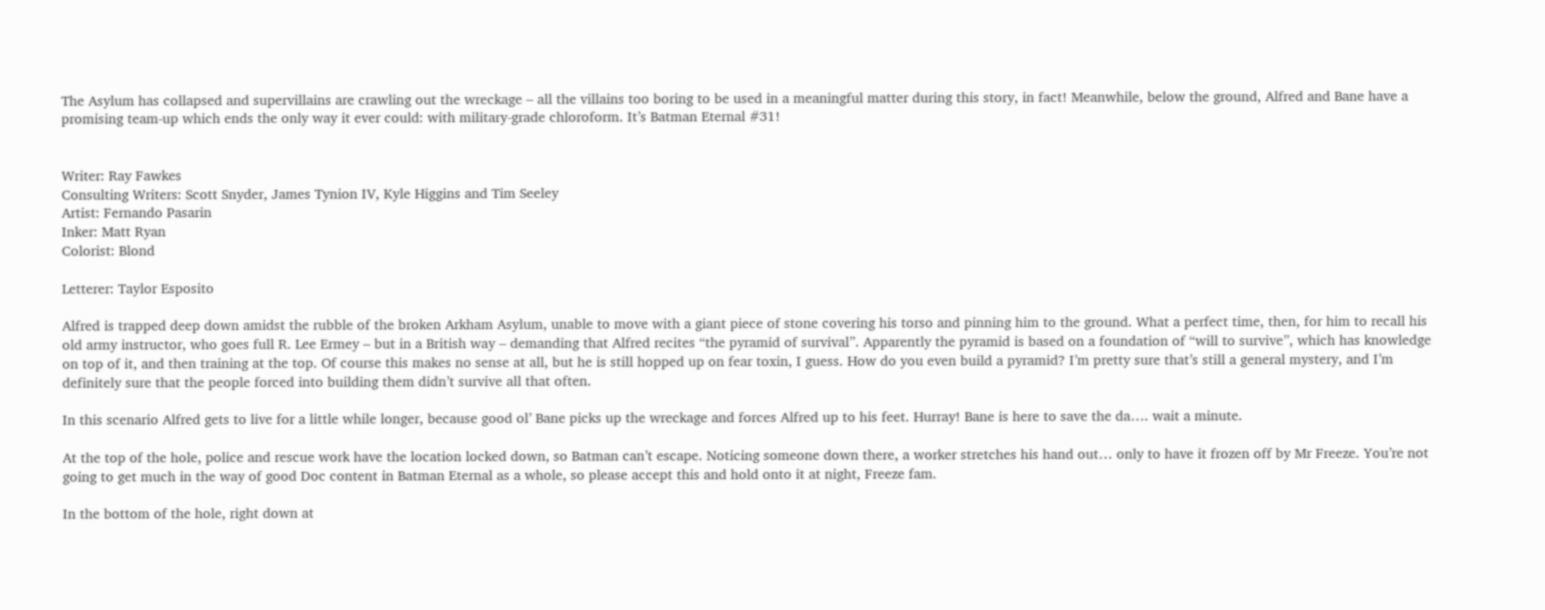The Asylum has collapsed and supervillains are crawling out the wreckage – all the villains too boring to be used in a meaningful matter during this story, in fact! Meanwhile, below the ground, Alfred and Bane have a promising team-up which ends the only way it ever could: with military-grade chloroform. It’s Batman Eternal #31!


Writer: Ray Fawkes
Consulting Writers: Scott Snyder, James Tynion IV, Kyle Higgins and Tim Seeley
Artist: Fernando Pasarin
Inker: Matt Ryan
Colorist: Blond

Letterer: Taylor Esposito

Alfred is trapped deep down amidst the rubble of the broken Arkham Asylum, unable to move with a giant piece of stone covering his torso and pinning him to the ground. What a perfect time, then, for him to recall his old army instructor, who goes full R. Lee Ermey – but in a British way – demanding that Alfred recites “the pyramid of survival”. Apparently the pyramid is based on a foundation of “will to survive”, which has knowledge on top of it, and then training at the top. Of course this makes no sense at all, but he is still hopped up on fear toxin, I guess. How do you even build a pyramid? I’m pretty sure that’s still a general mystery, and I’m definitely sure that the people forced into building them didn’t survive all that often.

In this scenario Alfred gets to live for a little while longer, because good ol’ Bane picks up the wreckage and forces Alfred up to his feet. Hurray! Bane is here to save the da…. wait a minute.

At the top of the hole, police and rescue work have the location locked down, so Batman can’t escape. Noticing someone down there, a worker stretches his hand out… only to have it frozen off by Mr Freeze. You’re not going to get much in the way of good Doc content in Batman Eternal as a whole, so please accept this and hold onto it at night, Freeze fam.

In the bottom of the hole, right down at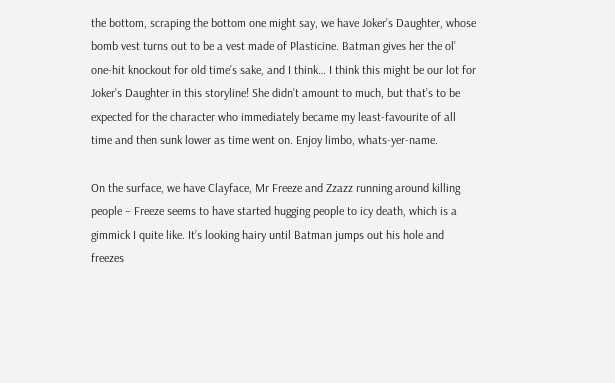the bottom, scraping the bottom one might say, we have Joker’s Daughter, whose bomb vest turns out to be a vest made of Plasticine. Batman gives her the ol’ one-hit knockout for old time’s sake, and I think… I think this might be our lot for Joker’s Daughter in this storyline! She didn’t amount to much, but that’s to be expected for the character who immediately became my least-favourite of all time and then sunk lower as time went on. Enjoy limbo, whats-yer-name.

On the surface, we have Clayface, Mr Freeze and Zzazz running around killing people – Freeze seems to have started hugging people to icy death, which is a gimmick I quite like. It’s looking hairy until Batman jumps out his hole and freezes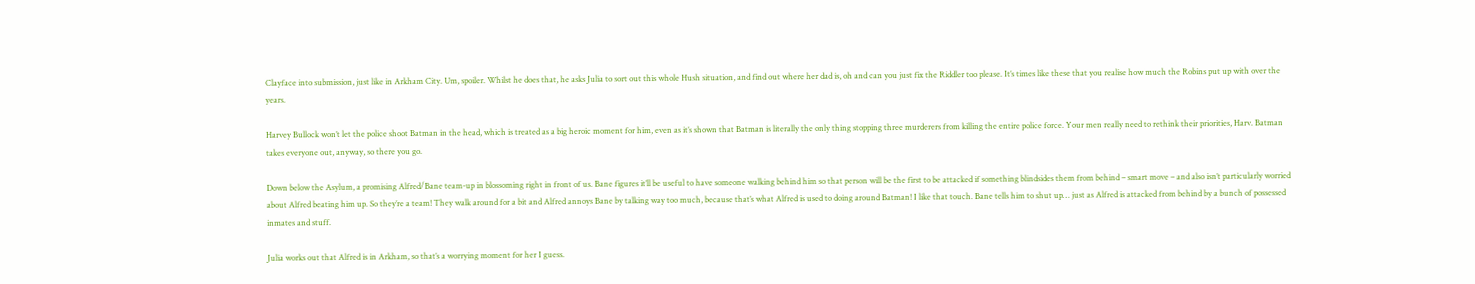Clayface into submission, just like in Arkham City. Um, spoiler. Whilst he does that, he asks Julia to sort out this whole Hush situation, and find out where her dad is, oh and can you just fix the Riddler too please. It’s times like these that you realise how much the Robins put up with over the years.

Harvey Bullock won’t let the police shoot Batman in the head, which is treated as a big heroic moment for him, even as it’s shown that Batman is literally the only thing stopping three murderers from killing the entire police force. Your men really need to rethink their priorities, Harv. Batman takes everyone out, anyway, so there you go.

Down below the Asylum, a promising Alfred/Bane team-up in blossoming right in front of us. Bane figures it’ll be useful to have someone walking behind him so that person will be the first to be attacked if something blindsides them from behind – smart move – and also isn’t particularly worried about Alfred beating him up. So they’re a team! They walk around for a bit and Alfred annoys Bane by talking way too much, because that’s what Alfred is used to doing around Batman! I like that touch. Bane tells him to shut up… just as Alfred is attacked from behind by a bunch of possessed inmates and stuff.

Julia works out that Alfred is in Arkham, so that’s a worrying moment for her I guess.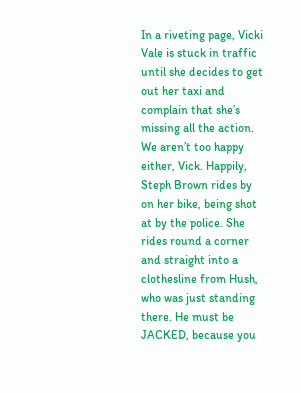In a riveting page, Vicki Vale is stuck in traffic until she decides to get out her taxi and complain that she’s missing all the action. We aren’t too happy either, Vick. Happily, Steph Brown rides by on her bike, being shot at by the police. She rides round a corner and straight into a clothesline from Hush, who was just standing there. He must be JACKED, because you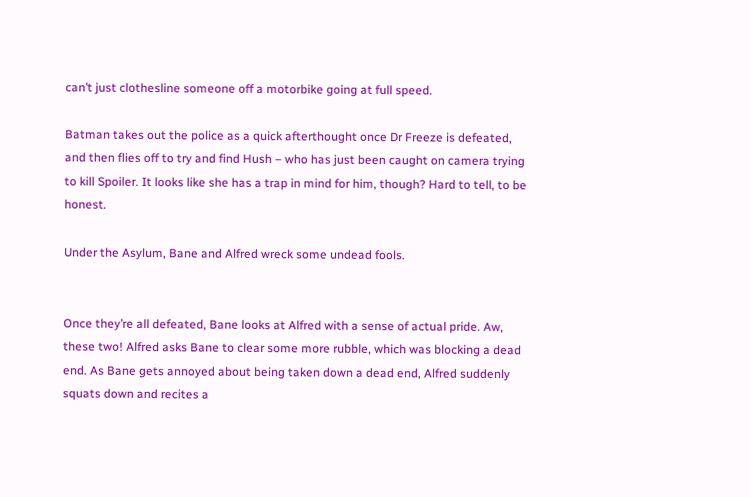can’t just clothesline someone off a motorbike going at full speed.

Batman takes out the police as a quick afterthought once Dr Freeze is defeated, and then flies off to try and find Hush – who has just been caught on camera trying to kill Spoiler. It looks like she has a trap in mind for him, though? Hard to tell, to be honest.

Under the Asylum, Bane and Alfred wreck some undead fools.


Once they’re all defeated, Bane looks at Alfred with a sense of actual pride. Aw, these two! Alfred asks Bane to clear some more rubble, which was blocking a dead end. As Bane gets annoyed about being taken down a dead end, Alfred suddenly squats down and recites a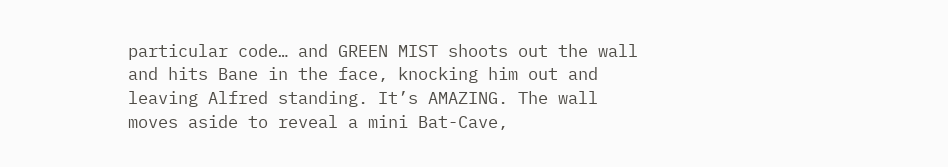particular code… and GREEN MIST shoots out the wall and hits Bane in the face, knocking him out and leaving Alfred standing. It’s AMAZING. The wall moves aside to reveal a mini Bat-Cave,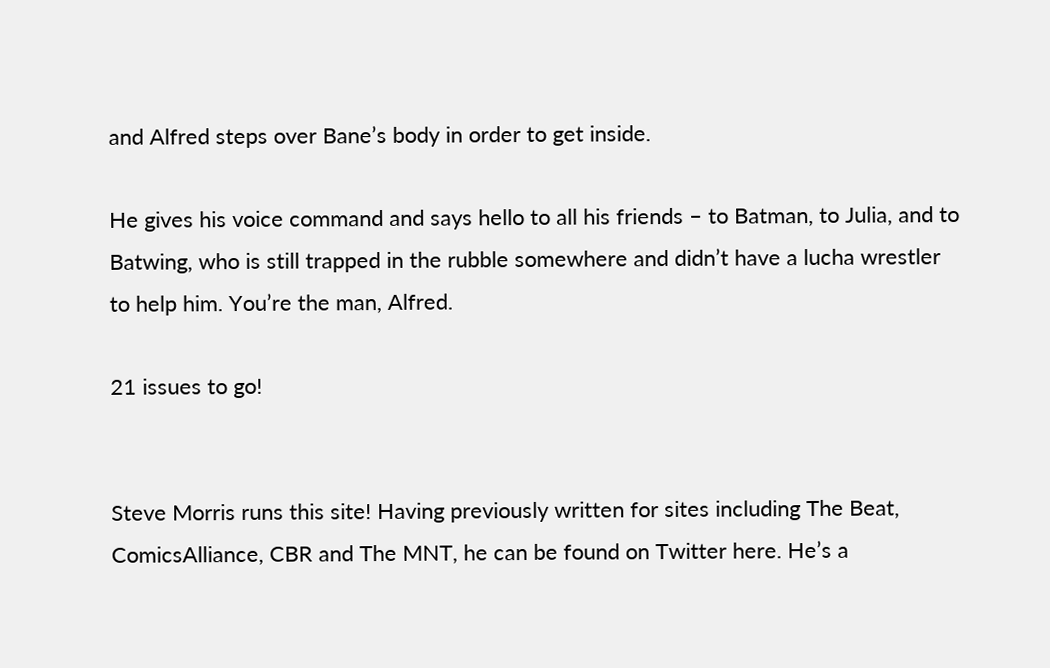and Alfred steps over Bane’s body in order to get inside.

He gives his voice command and says hello to all his friends – to Batman, to Julia, and to Batwing, who is still trapped in the rubble somewhere and didn’t have a lucha wrestler to help him. You’re the man, Alfred.

21 issues to go!


Steve Morris runs this site! Having previously written for sites including The Beat, ComicsAlliance, CBR and The MNT, he can be found on Twitter here. He’s a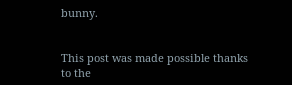bunny.


This post was made possible thanks to the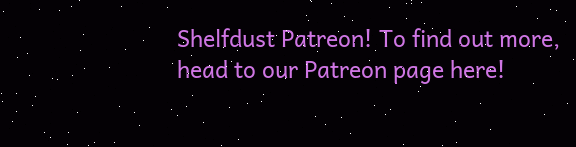Shelfdust Patreon! To find out more, head to our Patreon page here!